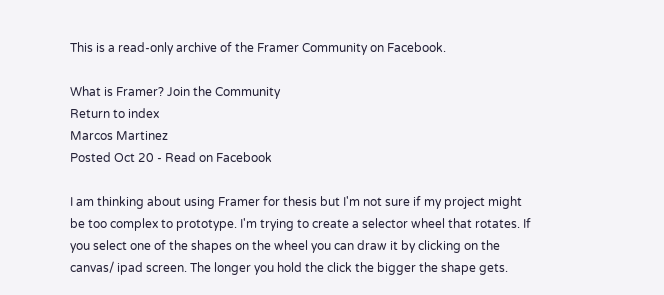This is a read-only archive of the Framer Community on Facebook.

What is Framer? Join the Community
Return to index
Marcos Martinez
Posted Oct 20 - Read on Facebook

I am thinking about using Framer for thesis but I'm not sure if my project might be too complex to prototype. I'm trying to create a selector wheel that rotates. If you select one of the shapes on the wheel you can draw it by clicking on the canvas/ ipad screen. The longer you hold the click the bigger the shape gets.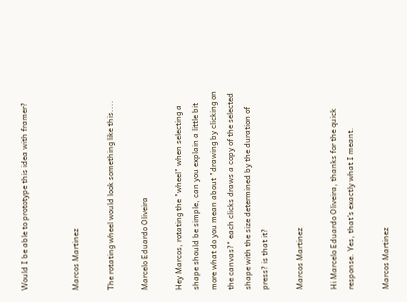Would I be able to prototype this idea with framer?


Marcos Martinez

The rotating wheel would look something like this....

Marcelo Eduardo Oliveira

Hey Marcos, rotating the "wheel" when selecting a shape should be simple, can you explain a little bit more what do you mean about "drawing by clicking on the canvas?" each clicks draws a copy of the selected shape with the size determined by the duration of press? is that it?

Marcos Martinez

Hi Marcelo Eduardo Oliveira, thanks for the quick response. Yes, that's exactly what I meant.

Marcos Martinez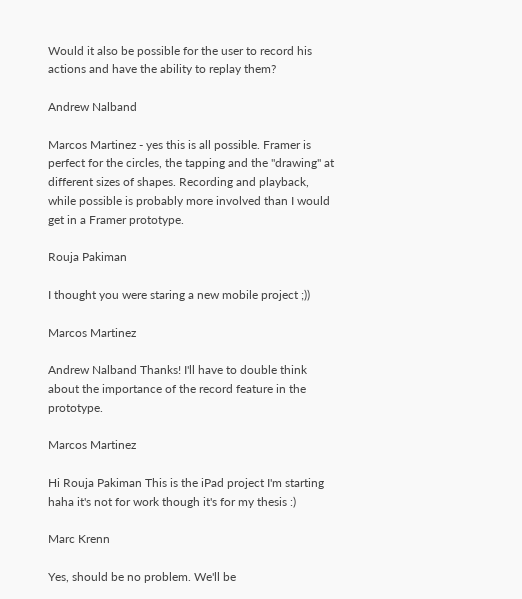Would it also be possible for the user to record his actions and have the ability to replay them?

Andrew Nalband

Marcos Martinez - yes this is all possible. Framer is perfect for the circles, the tapping and the "drawing" at different sizes of shapes. Recording and playback, while possible is probably more involved than I would get in a Framer prototype.

Rouja Pakiman

I thought you were staring a new mobile project ;))

Marcos Martinez

Andrew Nalband Thanks! I'll have to double think about the importance of the record feature in the prototype.

Marcos Martinez

Hi Rouja Pakiman This is the iPad project I'm starting haha it's not for work though it's for my thesis :)

Marc Krenn

Yes, should be no problem. We'll be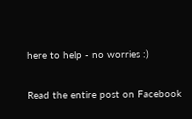here to help - no worries :)

Read the entire post on Facebook